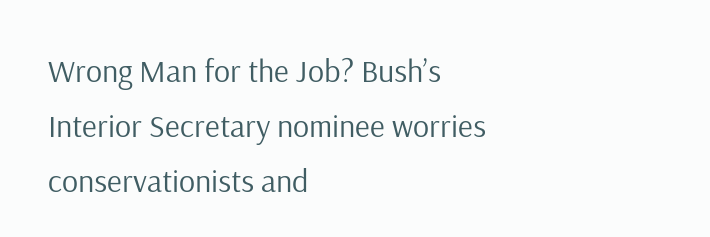Wrong Man for the Job? Bush’s Interior Secretary nominee worries conservationists and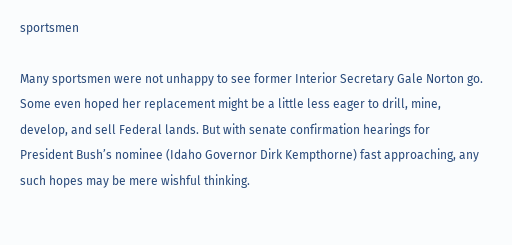sportsmen

Many sportsmen were not unhappy to see former Interior Secretary Gale Norton go. Some even hoped her replacement might be a little less eager to drill, mine, develop, and sell Federal lands. But with senate confirmation hearings for President Bush’s nominee (Idaho Governor Dirk Kempthorne) fast approaching, any such hopes may be mere wishful thinking.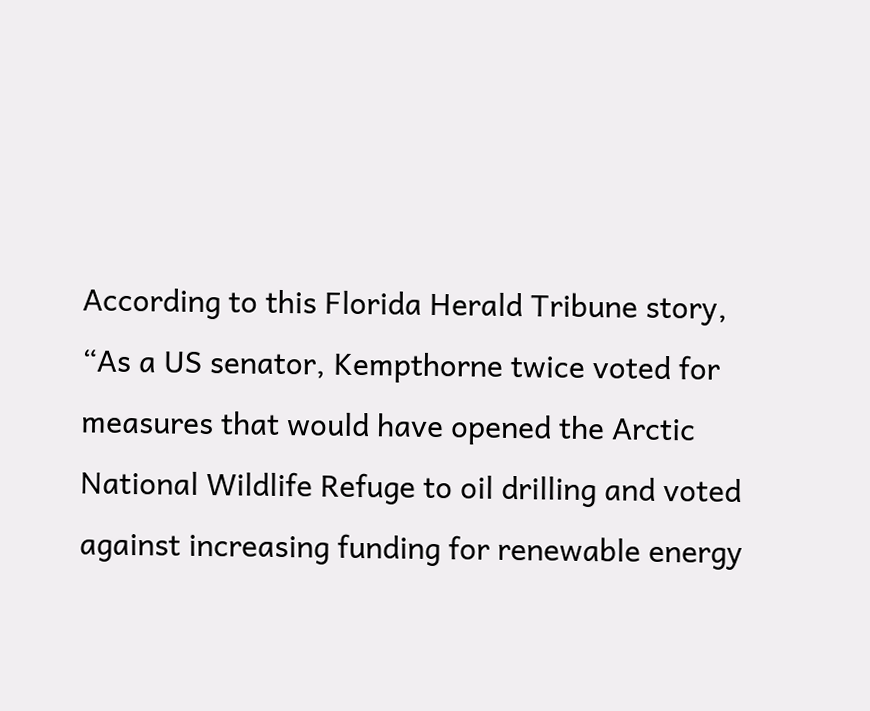According to this Florida Herald Tribune story, “As a US senator, Kempthorne twice voted for measures that would have opened the Arctic National Wildlife Refuge to oil drilling and voted against increasing funding for renewable energy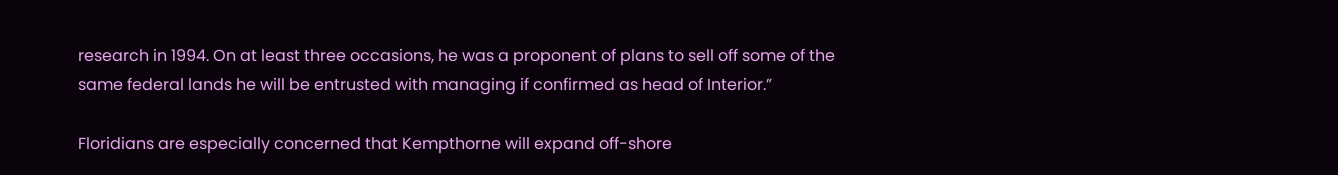research in 1994. On at least three occasions, he was a proponent of plans to sell off some of the same federal lands he will be entrusted with managing if confirmed as head of Interior.”

Floridians are especially concerned that Kempthorne will expand off-shore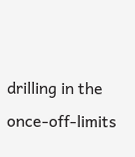drilling in the once-off-limits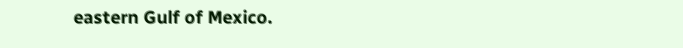eastern Gulf of Mexico.